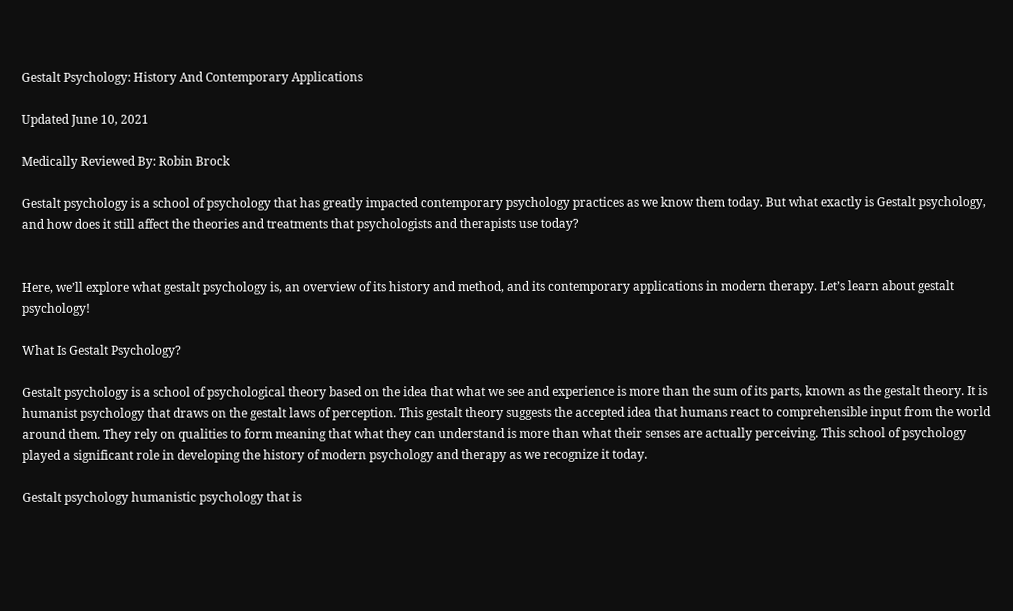Gestalt Psychology: History And Contemporary Applications

Updated June 10, 2021

Medically Reviewed By: Robin Brock

Gestalt psychology is a school of psychology that has greatly impacted contemporary psychology practices as we know them today. But what exactly is Gestalt psychology, and how does it still affect the theories and treatments that psychologists and therapists use today?


Here, we’ll explore what gestalt psychology is, an overview of its history and method, and its contemporary applications in modern therapy. Let’s learn about gestalt psychology!

What Is Gestalt Psychology?

Gestalt psychology is a school of psychological theory based on the idea that what we see and experience is more than the sum of its parts, known as the gestalt theory. It is humanist psychology that draws on the gestalt laws of perception. This gestalt theory suggests the accepted idea that humans react to comprehensible input from the world around them. They rely on qualities to form meaning that what they can understand is more than what their senses are actually perceiving. This school of psychology played a significant role in developing the history of modern psychology and therapy as we recognize it today.

Gestalt psychology humanistic psychology that is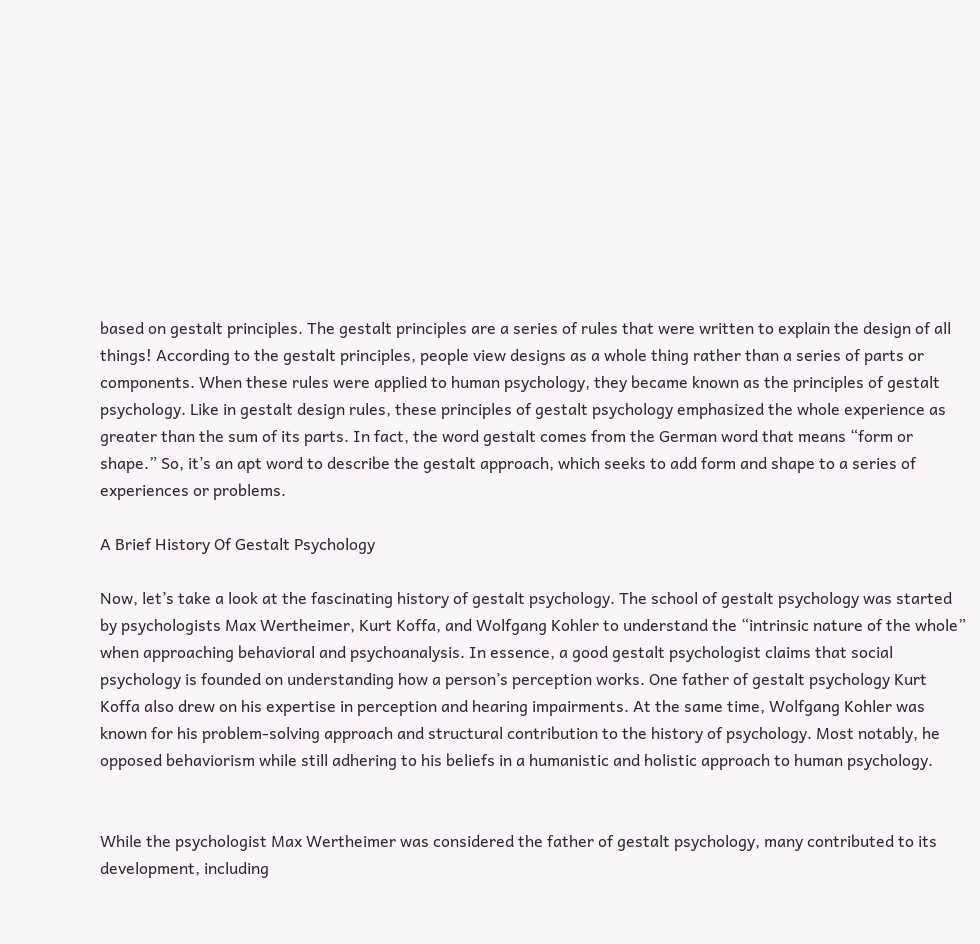based on gestalt principles. The gestalt principles are a series of rules that were written to explain the design of all things! According to the gestalt principles, people view designs as a whole thing rather than a series of parts or components. When these rules were applied to human psychology, they became known as the principles of gestalt psychology. Like in gestalt design rules, these principles of gestalt psychology emphasized the whole experience as greater than the sum of its parts. In fact, the word gestalt comes from the German word that means “form or shape.” So, it’s an apt word to describe the gestalt approach, which seeks to add form and shape to a series of experiences or problems.

A Brief History Of Gestalt Psychology

Now, let’s take a look at the fascinating history of gestalt psychology. The school of gestalt psychology was started by psychologists Max Wertheimer, Kurt Koffa, and Wolfgang Kohler to understand the “intrinsic nature of the whole” when approaching behavioral and psychoanalysis. In essence, a good gestalt psychologist claims that social psychology is founded on understanding how a person’s perception works. One father of gestalt psychology Kurt Koffa also drew on his expertise in perception and hearing impairments. At the same time, Wolfgang Kohler was known for his problem-solving approach and structural contribution to the history of psychology. Most notably, he opposed behaviorism while still adhering to his beliefs in a humanistic and holistic approach to human psychology.


While the psychologist Max Wertheimer was considered the father of gestalt psychology, many contributed to its development, including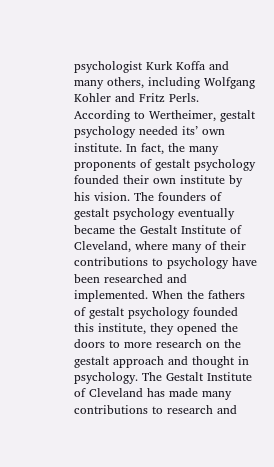psychologist Kurk Koffa and many others, including Wolfgang Kohler and Fritz Perls. According to Wertheimer, gestalt psychology needed its’ own institute. In fact, the many proponents of gestalt psychology founded their own institute by his vision. The founders of gestalt psychology eventually became the Gestalt Institute of Cleveland, where many of their contributions to psychology have been researched and implemented. When the fathers of gestalt psychology founded this institute, they opened the doors to more research on the gestalt approach and thought in psychology. The Gestalt Institute of Cleveland has made many contributions to research and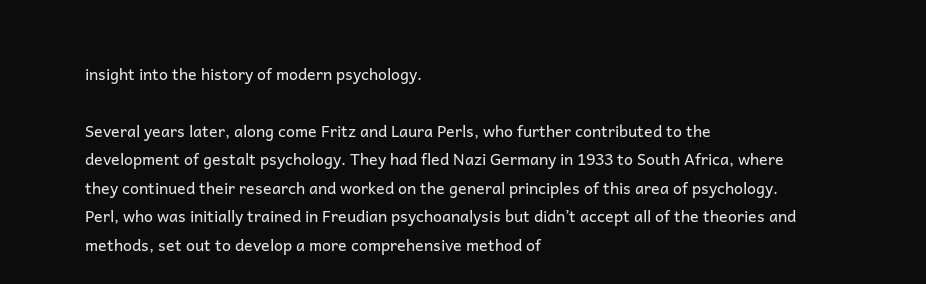insight into the history of modern psychology.

Several years later, along come Fritz and Laura Perls, who further contributed to the development of gestalt psychology. They had fled Nazi Germany in 1933 to South Africa, where they continued their research and worked on the general principles of this area of psychology. Perl, who was initially trained in Freudian psychoanalysis but didn’t accept all of the theories and methods, set out to develop a more comprehensive method of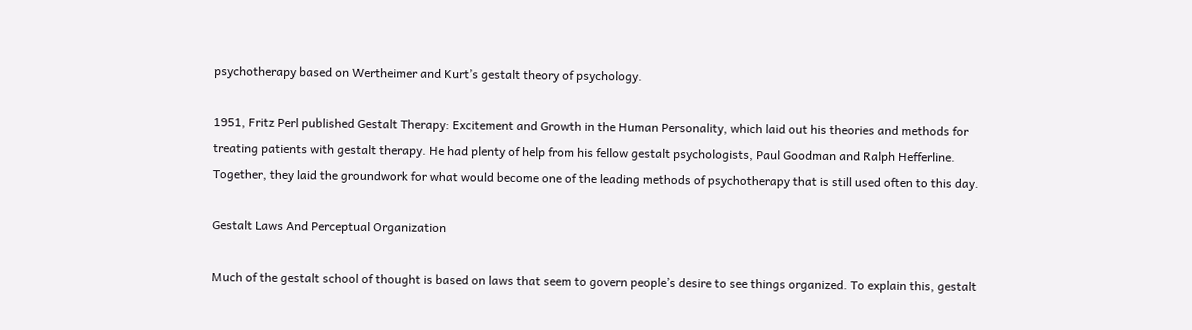psychotherapy based on Wertheimer and Kurt’s gestalt theory of psychology.

1951, Fritz Perl published Gestalt Therapy: Excitement and Growth in the Human Personality, which laid out his theories and methods for treating patients with gestalt therapy. He had plenty of help from his fellow gestalt psychologists, Paul Goodman and Ralph Hefferline. Together, they laid the groundwork for what would become one of the leading methods of psychotherapy that is still used often to this day.

Gestalt Laws And Perceptual Organization

Much of the gestalt school of thought is based on laws that seem to govern people’s desire to see things organized. To explain this, gestalt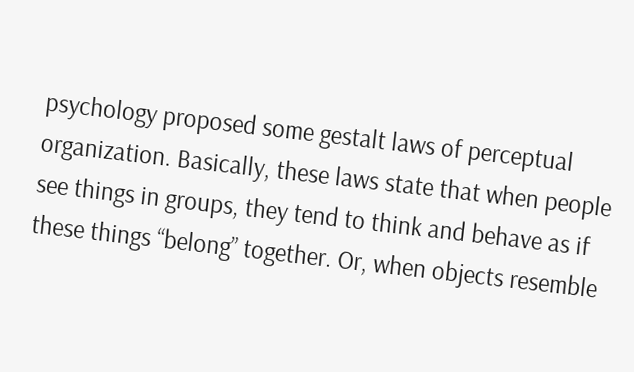psychology proposed some gestalt laws of perceptual organization. Basically, these laws state that when people see things in groups, they tend to think and behave as if these things “belong” together. Or, when objects resemble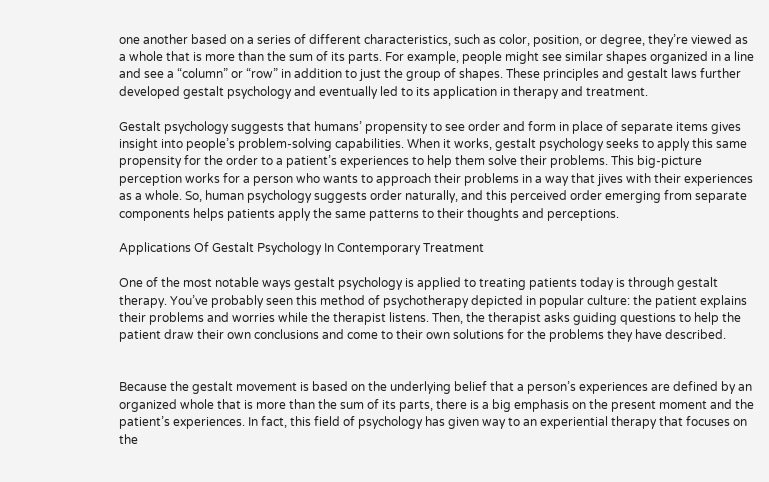one another based on a series of different characteristics, such as color, position, or degree, they’re viewed as a whole that is more than the sum of its parts. For example, people might see similar shapes organized in a line and see a “column” or “row” in addition to just the group of shapes. These principles and gestalt laws further developed gestalt psychology and eventually led to its application in therapy and treatment.

Gestalt psychology suggests that humans’ propensity to see order and form in place of separate items gives insight into people’s problem-solving capabilities. When it works, gestalt psychology seeks to apply this same propensity for the order to a patient’s experiences to help them solve their problems. This big-picture perception works for a person who wants to approach their problems in a way that jives with their experiences as a whole. So, human psychology suggests order naturally, and this perceived order emerging from separate components helps patients apply the same patterns to their thoughts and perceptions.

Applications Of Gestalt Psychology In Contemporary Treatment

One of the most notable ways gestalt psychology is applied to treating patients today is through gestalt therapy. You’ve probably seen this method of psychotherapy depicted in popular culture: the patient explains their problems and worries while the therapist listens. Then, the therapist asks guiding questions to help the patient draw their own conclusions and come to their own solutions for the problems they have described.


Because the gestalt movement is based on the underlying belief that a person’s experiences are defined by an organized whole that is more than the sum of its parts, there is a big emphasis on the present moment and the patient’s experiences. In fact, this field of psychology has given way to an experiential therapy that focuses on the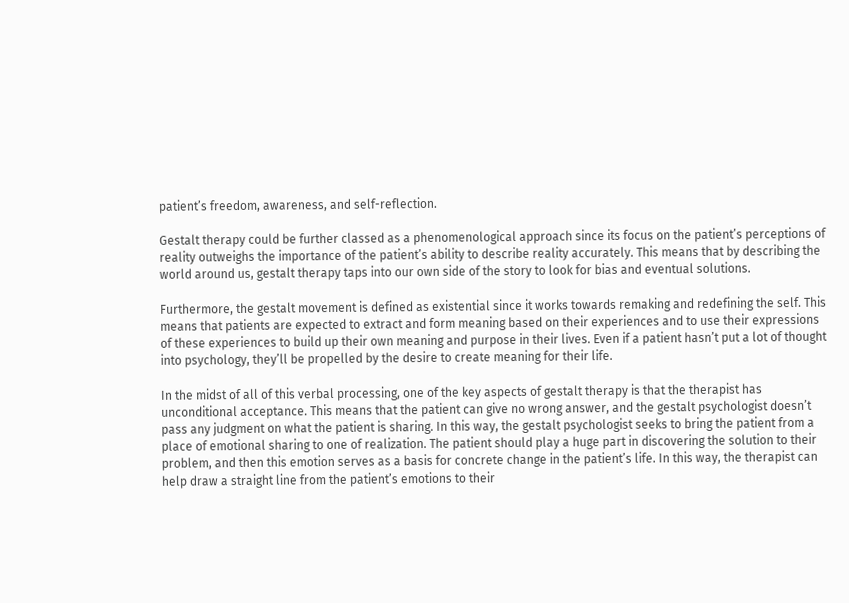patient’s freedom, awareness, and self-reflection.

Gestalt therapy could be further classed as a phenomenological approach since its focus on the patient’s perceptions of reality outweighs the importance of the patient’s ability to describe reality accurately. This means that by describing the world around us, gestalt therapy taps into our own side of the story to look for bias and eventual solutions.

Furthermore, the gestalt movement is defined as existential since it works towards remaking and redefining the self. This means that patients are expected to extract and form meaning based on their experiences and to use their expressions of these experiences to build up their own meaning and purpose in their lives. Even if a patient hasn’t put a lot of thought into psychology, they’ll be propelled by the desire to create meaning for their life.

In the midst of all of this verbal processing, one of the key aspects of gestalt therapy is that the therapist has unconditional acceptance. This means that the patient can give no wrong answer, and the gestalt psychologist doesn’t pass any judgment on what the patient is sharing. In this way, the gestalt psychologist seeks to bring the patient from a place of emotional sharing to one of realization. The patient should play a huge part in discovering the solution to their problem, and then this emotion serves as a basis for concrete change in the patient’s life. In this way, the therapist can help draw a straight line from the patient’s emotions to their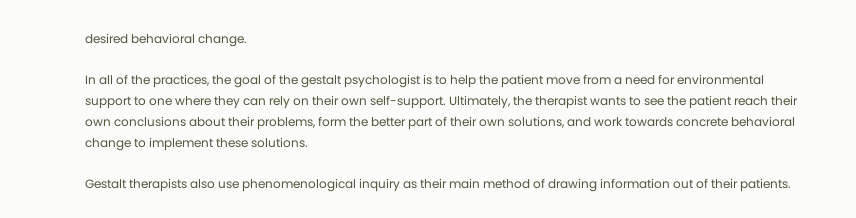desired behavioral change.

In all of the practices, the goal of the gestalt psychologist is to help the patient move from a need for environmental support to one where they can rely on their own self-support. Ultimately, the therapist wants to see the patient reach their own conclusions about their problems, form the better part of their own solutions, and work towards concrete behavioral change to implement these solutions.

Gestalt therapists also use phenomenological inquiry as their main method of drawing information out of their patients.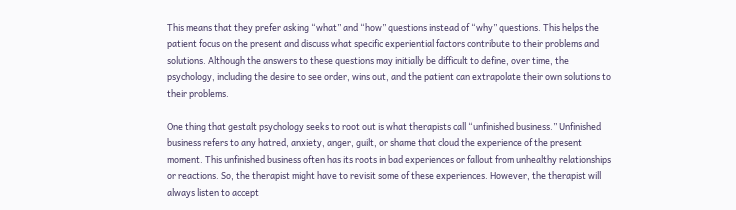This means that they prefer asking “what” and “how” questions instead of “why” questions. This helps the patient focus on the present and discuss what specific experiential factors contribute to their problems and solutions. Although the answers to these questions may initially be difficult to define, over time, the psychology, including the desire to see order, wins out, and the patient can extrapolate their own solutions to their problems.

One thing that gestalt psychology seeks to root out is what therapists call “unfinished business.” Unfinished business refers to any hatred, anxiety, anger, guilt, or shame that cloud the experience of the present moment. This unfinished business often has its roots in bad experiences or fallout from unhealthy relationships or reactions. So, the therapist might have to revisit some of these experiences. However, the therapist will always listen to accept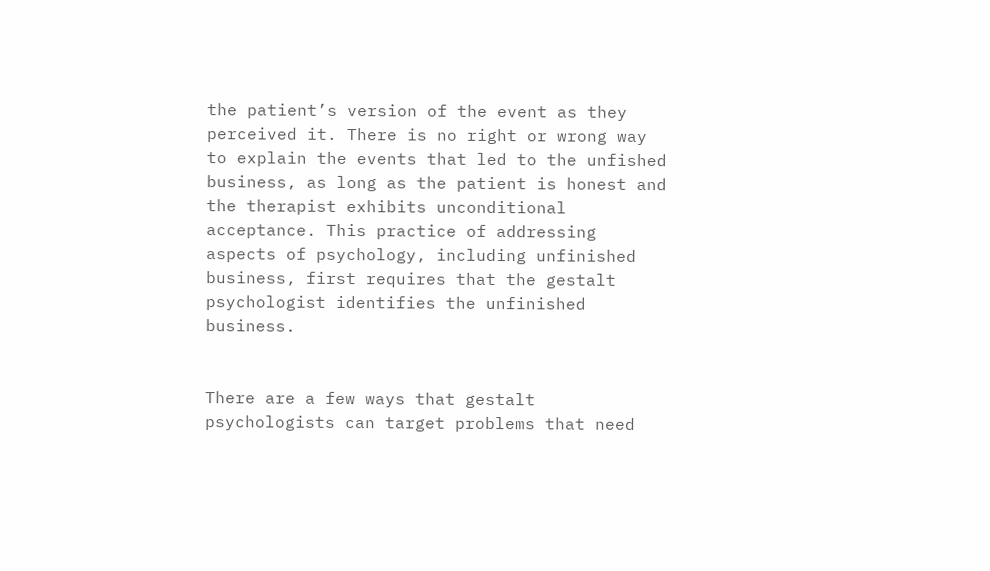the patient’s version of the event as they perceived it. There is no right or wrong way to explain the events that led to the unfished business, as long as the patient is honest and the therapist exhibits unconditional acceptance. This practice of addressing aspects of psychology, including unfinished business, first requires that the gestalt psychologist identifies the unfinished business.


There are a few ways that gestalt psychologists can target problems that need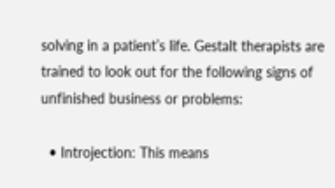solving in a patient’s life. Gestalt therapists are trained to look out for the following signs of unfinished business or problems:

  • Introjection: This means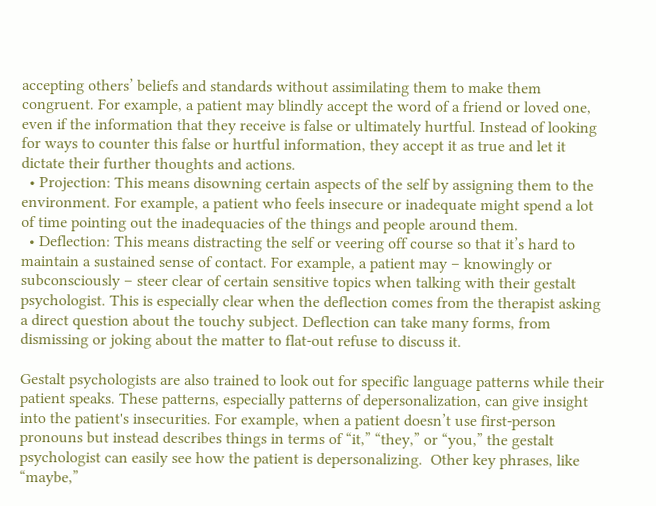accepting others’ beliefs and standards without assimilating them to make them congruent. For example, a patient may blindly accept the word of a friend or loved one, even if the information that they receive is false or ultimately hurtful. Instead of looking for ways to counter this false or hurtful information, they accept it as true and let it dictate their further thoughts and actions.
  • Projection: This means disowning certain aspects of the self by assigning them to the environment. For example, a patient who feels insecure or inadequate might spend a lot of time pointing out the inadequacies of the things and people around them.
  • Deflection: This means distracting the self or veering off course so that it’s hard to maintain a sustained sense of contact. For example, a patient may – knowingly or subconsciously – steer clear of certain sensitive topics when talking with their gestalt psychologist. This is especially clear when the deflection comes from the therapist asking a direct question about the touchy subject. Deflection can take many forms, from dismissing or joking about the matter to flat-out refuse to discuss it.

Gestalt psychologists are also trained to look out for specific language patterns while their patient speaks. These patterns, especially patterns of depersonalization, can give insight into the patient's insecurities. For example, when a patient doesn’t use first-person pronouns but instead describes things in terms of “it,” “they,” or “you,” the gestalt psychologist can easily see how the patient is depersonalizing.  Other key phrases, like “maybe,”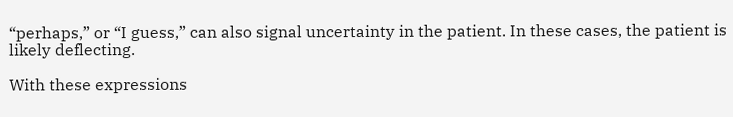“perhaps,” or “I guess,” can also signal uncertainty in the patient. In these cases, the patient is likely deflecting.

With these expressions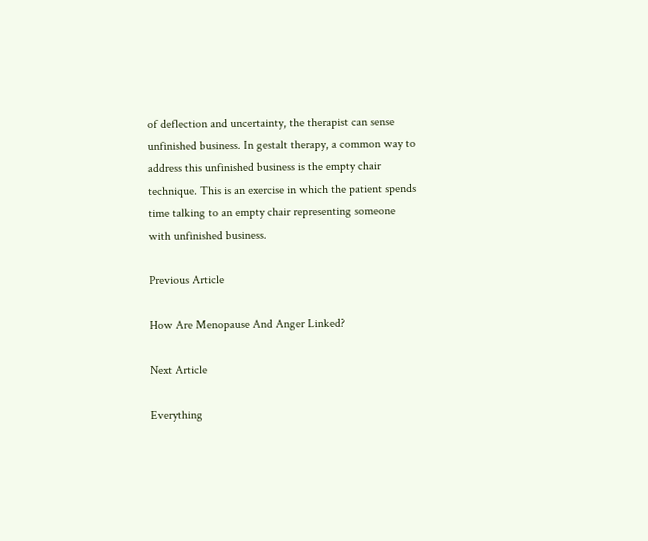of deflection and uncertainty, the therapist can sense unfinished business. In gestalt therapy, a common way to address this unfinished business is the empty chair technique. This is an exercise in which the patient spends time talking to an empty chair representing someone with unfinished business.

Previous Article

How Are Menopause And Anger Linked?

Next Article

Everything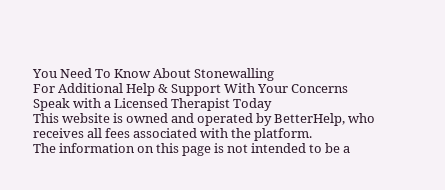You Need To Know About Stonewalling
For Additional Help & Support With Your Concerns
Speak with a Licensed Therapist Today
This website is owned and operated by BetterHelp, who receives all fees associated with the platform.
The information on this page is not intended to be a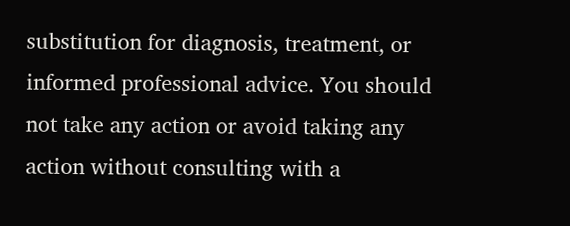substitution for diagnosis, treatment, or informed professional advice. You should not take any action or avoid taking any action without consulting with a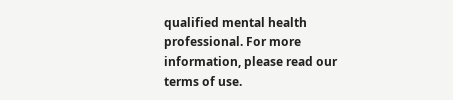qualified mental health professional. For more information, please read our terms of use.